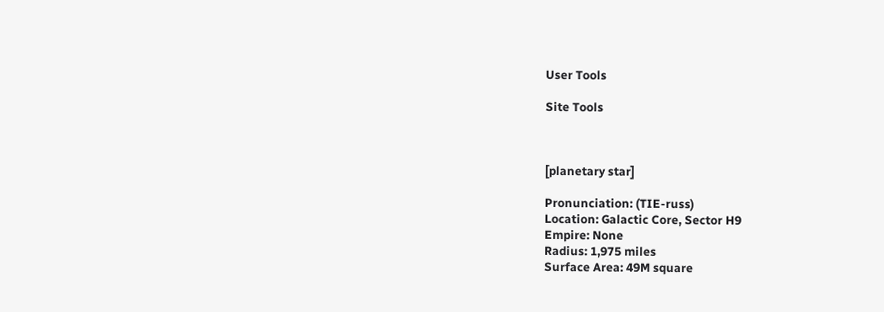User Tools

Site Tools



[planetary star]

Pronunciation: (TIE-russ)
Location: Galactic Core, Sector H9
Empire: None
Radius: 1,975 miles
Surface Area: 49M square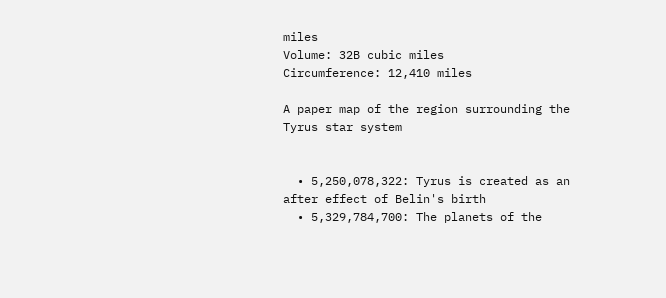miles
Volume: 32B cubic miles
Circumference: 12,410 miles

A paper map of the region surrounding the Tyrus star system


  • 5,250,078,322: Tyrus is created as an after effect of Belin's birth
  • 5,329,784,700: The planets of the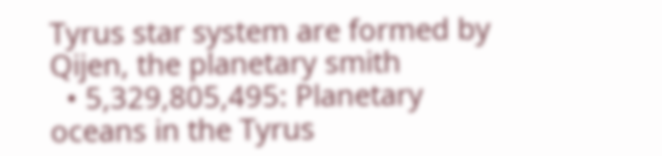Tyrus star system are formed by Qijen, the planetary smith
  • 5,329,805,495: Planetary oceans in the Tyrus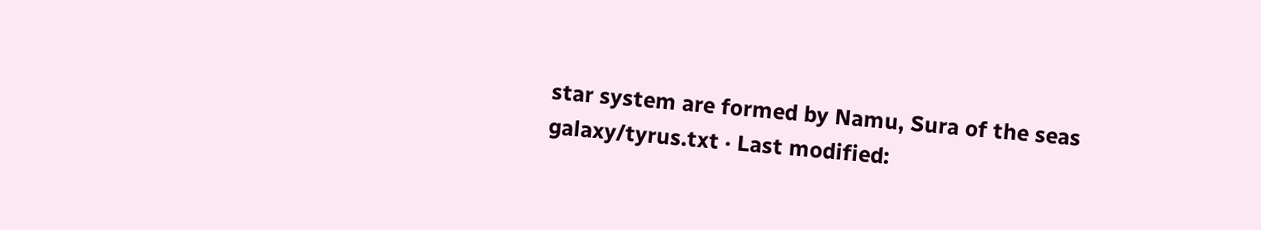star system are formed by Namu, Sura of the seas
galaxy/tyrus.txt · Last modified: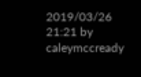2019/03/26 21:21 by caleymccready